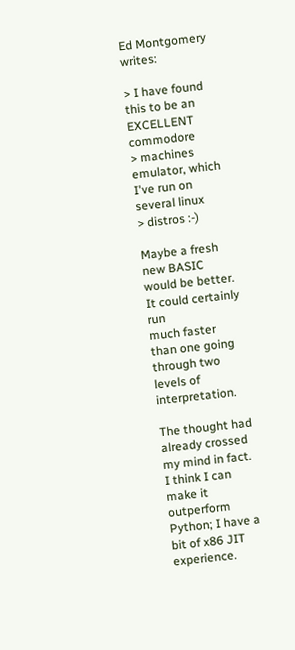Ed Montgomery writes:

> I have found this to be an EXCELLENT commodore
> machines emulator, which I've run on several linux
> distros :-)

Maybe a fresh new BASIC would be better. It could certainly run
much faster than one going through two levels of interpretation.

The thought had already crossed my mind in fact. I think I can
make it outperform Python; I have a bit of x86 JIT experience.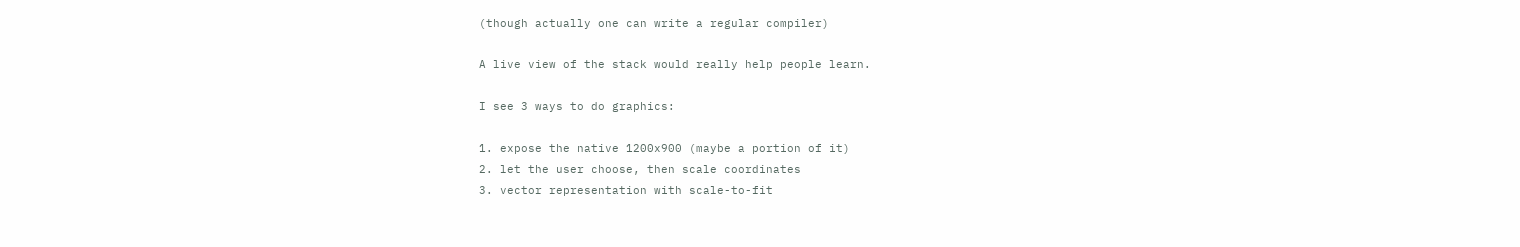(though actually one can write a regular compiler)

A live view of the stack would really help people learn.

I see 3 ways to do graphics:

1. expose the native 1200x900 (maybe a portion of it)
2. let the user choose, then scale coordinates
3. vector representation with scale-to-fit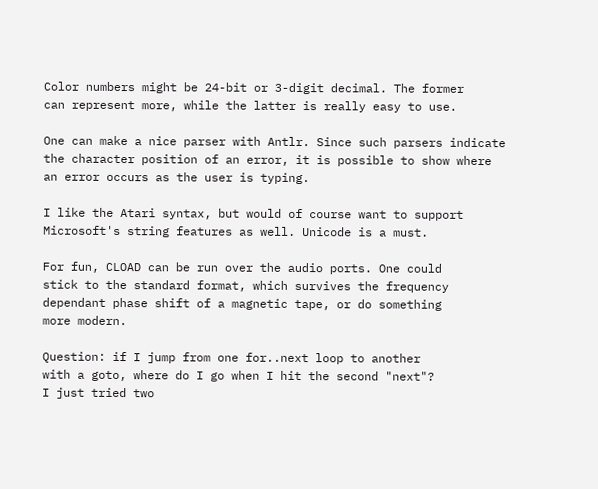Color numbers might be 24-bit or 3-digit decimal. The former
can represent more, while the latter is really easy to use.

One can make a nice parser with Antlr. Since such parsers indicate
the character position of an error, it is possible to show where
an error occurs as the user is typing.

I like the Atari syntax, but would of course want to support
Microsoft's string features as well. Unicode is a must.

For fun, CLOAD can be run over the audio ports. One could
stick to the standard format, which survives the frequency
dependant phase shift of a magnetic tape, or do something
more modern.

Question: if I jump from one for..next loop to another
with a goto, where do I go when I hit the second "next"?
I just tried two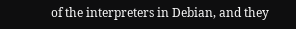of the interpreters in Debian, and they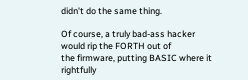didn't do the same thing.

Of course, a truly bad-ass hacker would rip the FORTH out of
the firmware, putting BASIC where it rightfully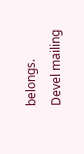belongs.
Devel mailing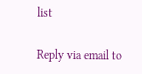list

Reply via email to